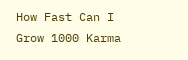How Fast Can I Grow 1000 Karma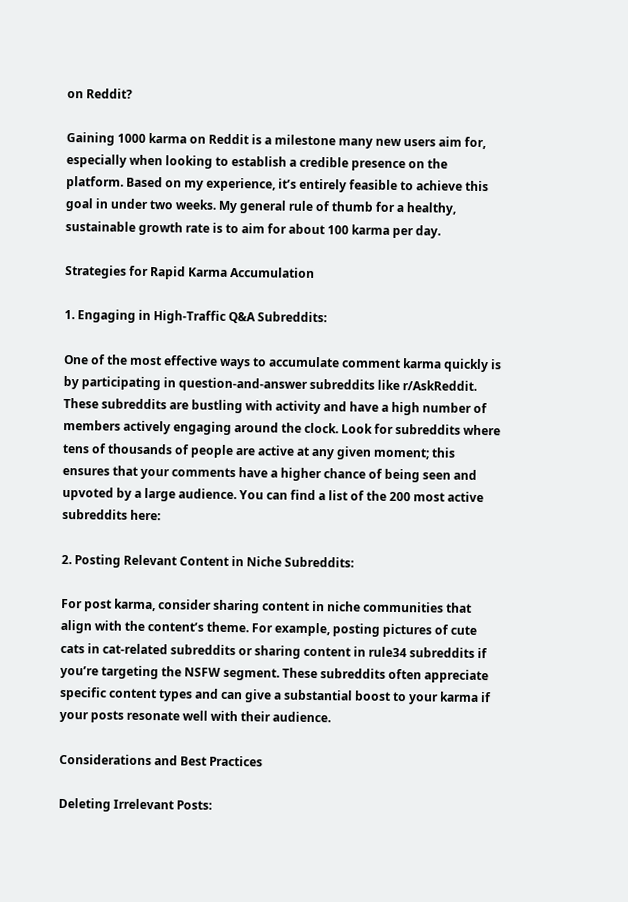on Reddit?

Gaining 1000 karma on Reddit is a milestone many new users aim for, especially when looking to establish a credible presence on the platform. Based on my experience, it’s entirely feasible to achieve this goal in under two weeks. My general rule of thumb for a healthy, sustainable growth rate is to aim for about 100 karma per day.

Strategies for Rapid Karma Accumulation

1. Engaging in High-Traffic Q&A Subreddits:

One of the most effective ways to accumulate comment karma quickly is by participating in question-and-answer subreddits like r/AskReddit. These subreddits are bustling with activity and have a high number of members actively engaging around the clock. Look for subreddits where tens of thousands of people are active at any given moment; this ensures that your comments have a higher chance of being seen and upvoted by a large audience. You can find a list of the 200 most active subreddits here:

2. Posting Relevant Content in Niche Subreddits:

For post karma, consider sharing content in niche communities that align with the content’s theme. For example, posting pictures of cute cats in cat-related subreddits or sharing content in rule34 subreddits if you’re targeting the NSFW segment. These subreddits often appreciate specific content types and can give a substantial boost to your karma if your posts resonate well with their audience.

Considerations and Best Practices

Deleting Irrelevant Posts: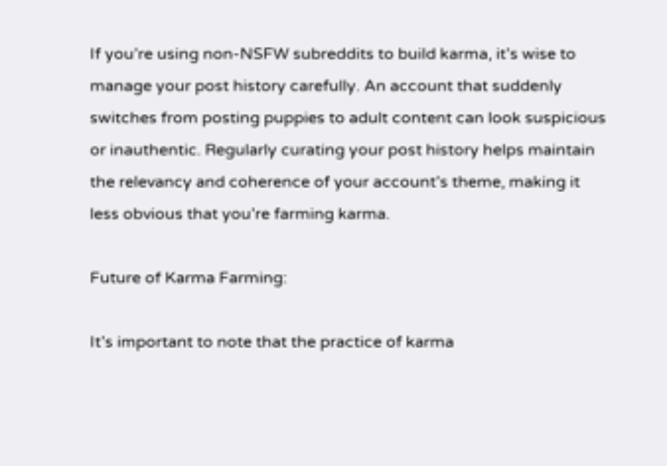If you’re using non-NSFW subreddits to build karma, it’s wise to manage your post history carefully. An account that suddenly switches from posting puppies to adult content can look suspicious or inauthentic. Regularly curating your post history helps maintain the relevancy and coherence of your account’s theme, making it less obvious that you’re farming karma.

Future of Karma Farming:

It’s important to note that the practice of karma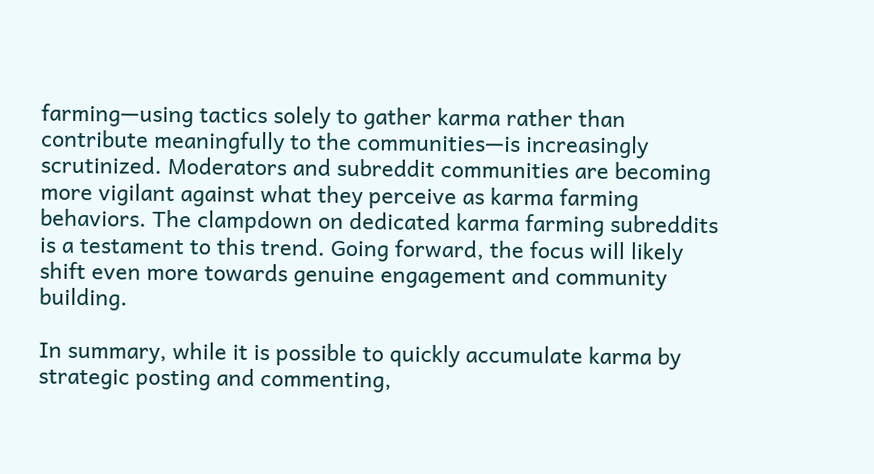farming—using tactics solely to gather karma rather than contribute meaningfully to the communities—is increasingly scrutinized. Moderators and subreddit communities are becoming more vigilant against what they perceive as karma farming behaviors. The clampdown on dedicated karma farming subreddits is a testament to this trend. Going forward, the focus will likely shift even more towards genuine engagement and community building.

In summary, while it is possible to quickly accumulate karma by strategic posting and commenting,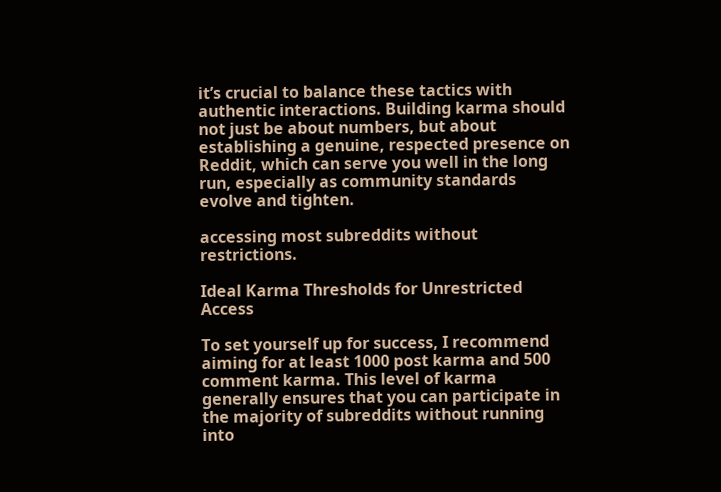it’s crucial to balance these tactics with authentic interactions. Building karma should not just be about numbers, but about establishing a genuine, respected presence on Reddit, which can serve you well in the long run, especially as community standards evolve and tighten.

accessing most subreddits without restrictions.

Ideal Karma Thresholds for Unrestricted Access

To set yourself up for success, I recommend aiming for at least 1000 post karma and 500 comment karma. This level of karma generally ensures that you can participate in the majority of subreddits without running into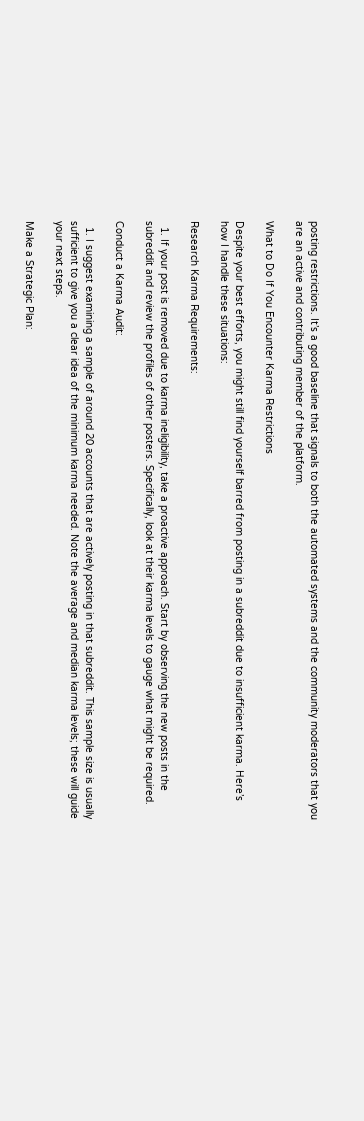posting restrictions. It’s a good baseline that signals to both the automated systems and the community moderators that you are an active and contributing member of the platform.

What to Do If You Encounter Karma Restrictions

Despite your best efforts, you might still find yourself barred from posting in a subreddit due to insufficient karma. Here’s how I handle these situations:

Research Karma Requirements:

  1. If your post is removed due to karma ineligibility, take a proactive approach. Start by observing the new posts in the subreddit and review the profiles of other posters. Specifically, look at their karma levels to gauge what might be required.

Conduct a Karma Audit:

  1. I suggest examining a sample of around 20 accounts that are actively posting in that subreddit. This sample size is usually sufficient to give you a clear idea of the minimum karma needed. Note the average and median karma levels; these will guide your next steps.

Make a Strategic Plan: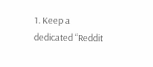1. Keep a dedicated “Reddit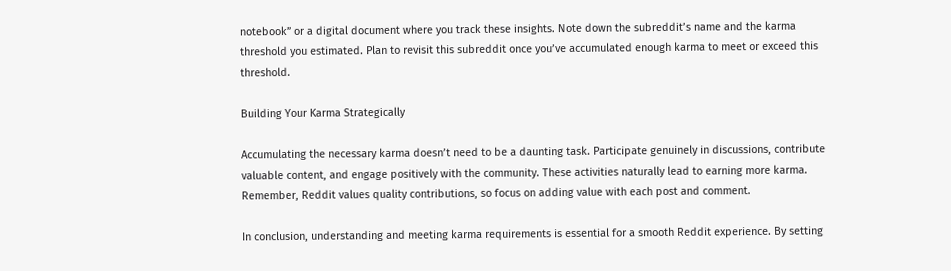notebook” or a digital document where you track these insights. Note down the subreddit’s name and the karma threshold you estimated. Plan to revisit this subreddit once you’ve accumulated enough karma to meet or exceed this threshold.

Building Your Karma Strategically

Accumulating the necessary karma doesn’t need to be a daunting task. Participate genuinely in discussions, contribute valuable content, and engage positively with the community. These activities naturally lead to earning more karma. Remember, Reddit values quality contributions, so focus on adding value with each post and comment.

In conclusion, understanding and meeting karma requirements is essential for a smooth Reddit experience. By setting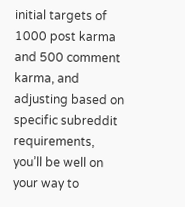initial targets of 1000 post karma and 500 comment karma, and adjusting based on specific subreddit requirements, you’ll be well on your way to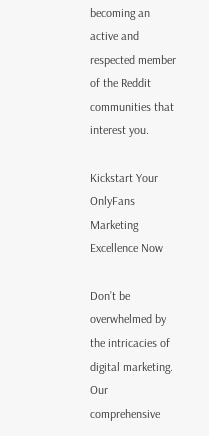becoming an active and respected member of the Reddit communities that interest you.

Kickstart Your OnlyFans Marketing Excellence Now

Don’t be overwhelmed by the intricacies of digital marketing. Our comprehensive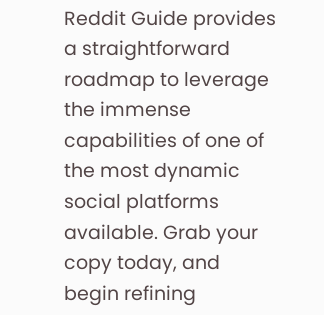Reddit Guide provides a straightforward roadmap to leverage the immense capabilities of one of the most dynamic social platforms available. Grab your copy today, and begin refining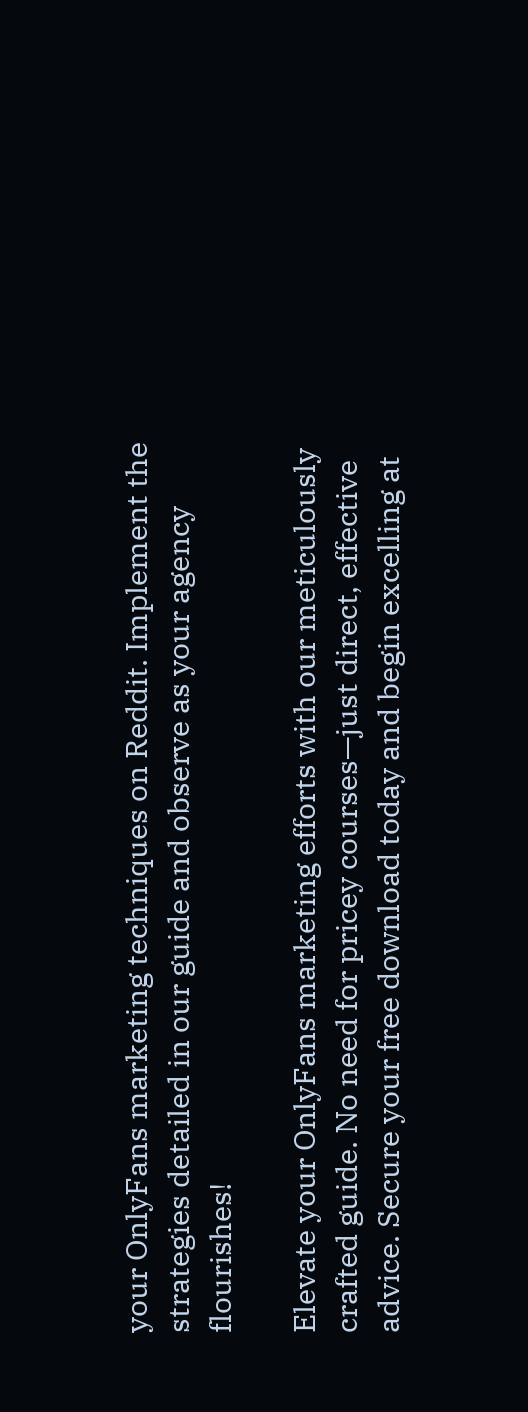your OnlyFans marketing techniques on Reddit. Implement the strategies detailed in our guide and observe as your agency flourishes!

Elevate your OnlyFans marketing efforts with our meticulously crafted guide. No need for pricey courses—just direct, effective advice. Secure your free download today and begin excelling at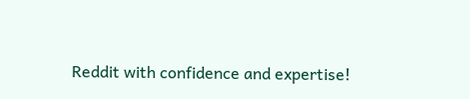Reddit with confidence and expertise!